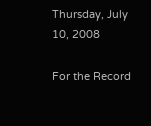Thursday, July 10, 2008

For the Record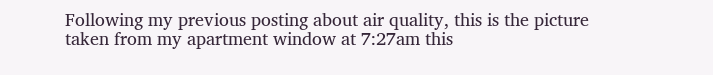Following my previous posting about air quality, this is the picture taken from my apartment window at 7:27am this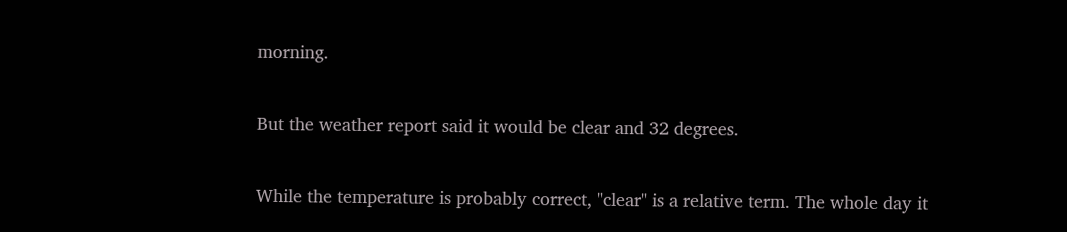morning.

But the weather report said it would be clear and 32 degrees.

While the temperature is probably correct, "clear" is a relative term. The whole day it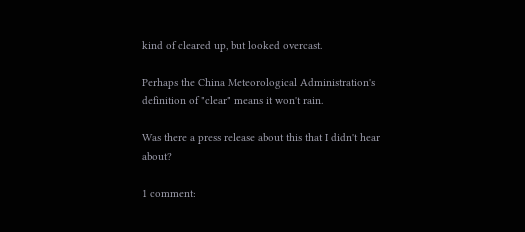kind of cleared up, but looked overcast.

Perhaps the China Meteorological Administration's definition of "clear" means it won't rain.

Was there a press release about this that I didn't hear about?

1 comment: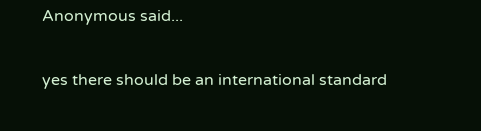Anonymous said...

yes there should be an international standard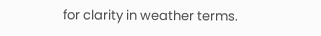for clarity in weather terms.